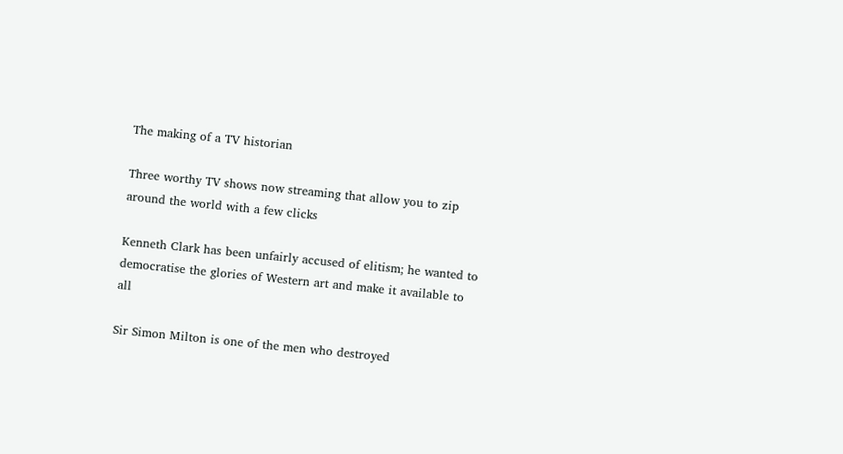The making of a TV historian

Three worthy TV shows now streaming that allow you to zip around the world with a few clicks

Kenneth Clark has been unfairly accused of elitism; he wanted to democratise the glories of Western art and make it available to all

Sir Simon Milton is one of the men who destroyed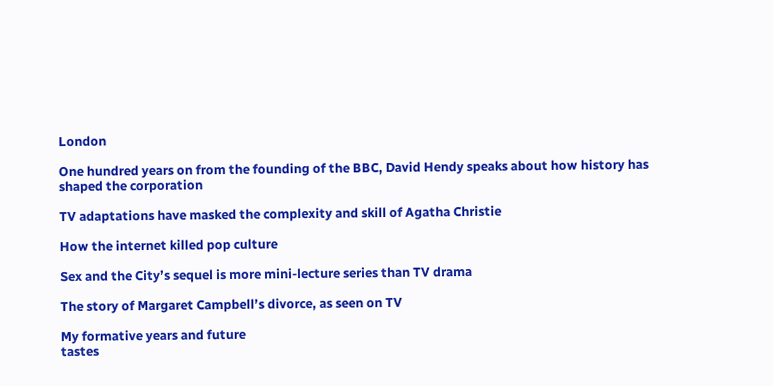London

One hundred years on from the founding of the BBC, David Hendy speaks about how history has shaped the corporation

TV adaptations have masked the complexity and skill of Agatha Christie

How the internet killed pop culture

Sex and the City’s sequel is more mini-lecture series than TV drama

The story of Margaret Campbell’s divorce, as seen on TV

My formative years and future
tastes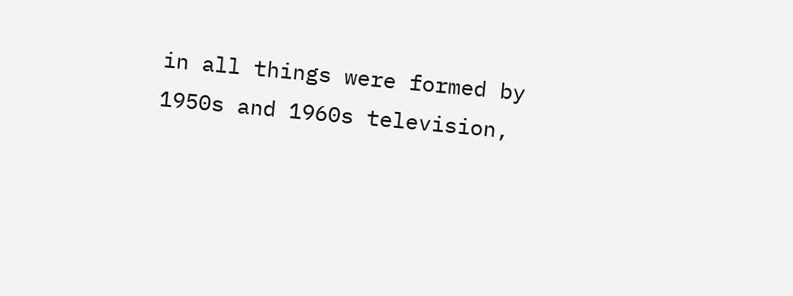in all things were formed by
1950s and 1960s television,